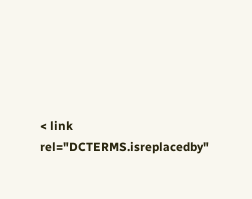< link rel="DCTERMS.isreplacedby"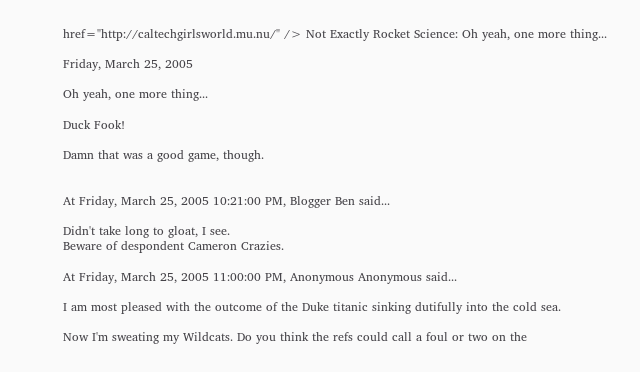href="http://caltechgirlsworld.mu.nu/" /> Not Exactly Rocket Science: Oh yeah, one more thing...

Friday, March 25, 2005

Oh yeah, one more thing...

Duck Fook!

Damn that was a good game, though.


At Friday, March 25, 2005 10:21:00 PM, Blogger Ben said...

Didn't take long to gloat, I see.
Beware of despondent Cameron Crazies.

At Friday, March 25, 2005 11:00:00 PM, Anonymous Anonymous said...

I am most pleased with the outcome of the Duke titanic sinking dutifully into the cold sea.

Now I'm sweating my Wildcats. Do you think the refs could call a foul or two on the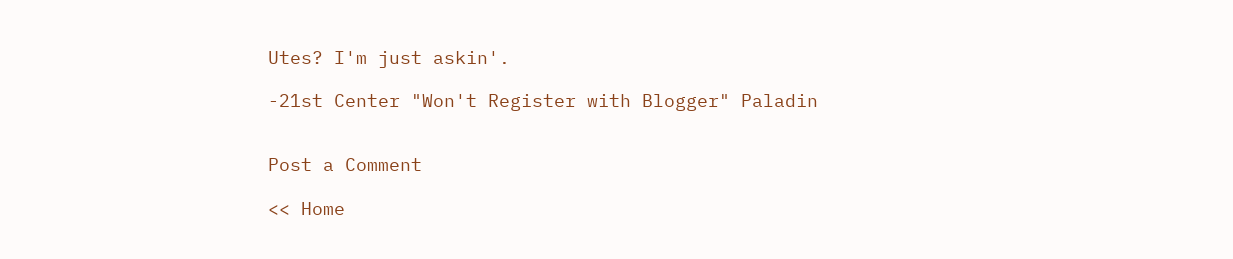Utes? I'm just askin'.

-21st Center "Won't Register with Blogger" Paladin


Post a Comment

<< Home